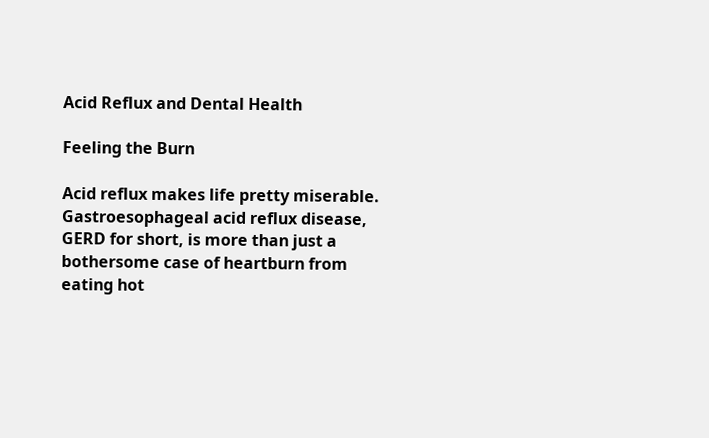Acid Reflux and Dental Health

Feeling the Burn

Acid reflux makes life pretty miserable. Gastroesophageal acid reflux disease, GERD for short, is more than just a bothersome case of heartburn from eating hot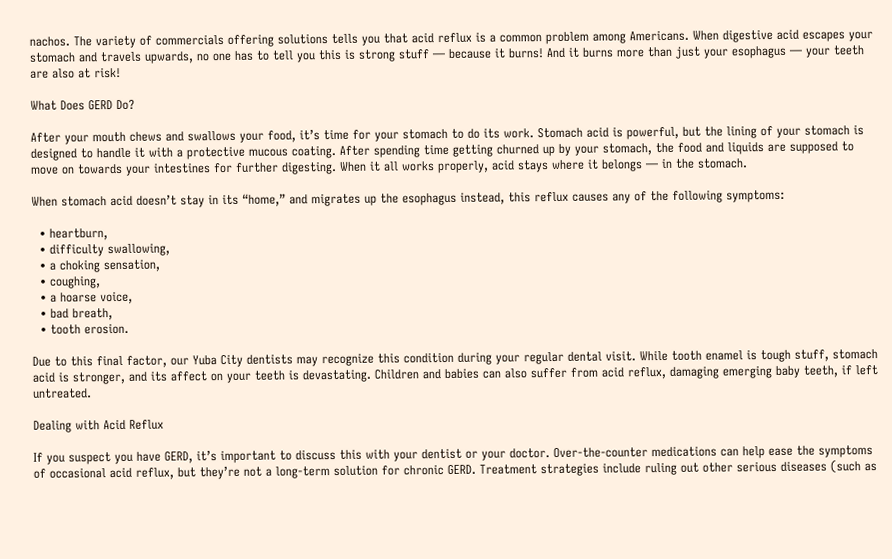nachos. The variety of commercials offering solutions tells you that acid reflux is a common problem among Americans. When digestive acid escapes your stomach and travels upwards, no one has to tell you this is strong stuff — because it burns! And it burns more than just your esophagus — your teeth are also at risk!

What Does GERD Do?

After your mouth chews and swallows your food, it’s time for your stomach to do its work. Stomach acid is powerful, but the lining of your stomach is designed to handle it with a protective mucous coating. After spending time getting churned up by your stomach, the food and liquids are supposed to move on towards your intestines for further digesting. When it all works properly, acid stays where it belongs — in the stomach.

When stomach acid doesn’t stay in its “home,” and migrates up the esophagus instead, this reflux causes any of the following symptoms:

  • heartburn,
  • difficulty swallowing,
  • a choking sensation,
  • coughing,
  • a hoarse voice,
  • bad breath,
  • tooth erosion.

Due to this final factor, our Yuba City dentists may recognize this condition during your regular dental visit. While tooth enamel is tough stuff, stomach acid is stronger, and its affect on your teeth is devastating. Children and babies can also suffer from acid reflux, damaging emerging baby teeth, if left untreated.

Dealing with Acid Reflux

If you suspect you have GERD, it’s important to discuss this with your dentist or your doctor. Over-the-counter medications can help ease the symptoms of occasional acid reflux, but they’re not a long-term solution for chronic GERD. Treatment strategies include ruling out other serious diseases (such as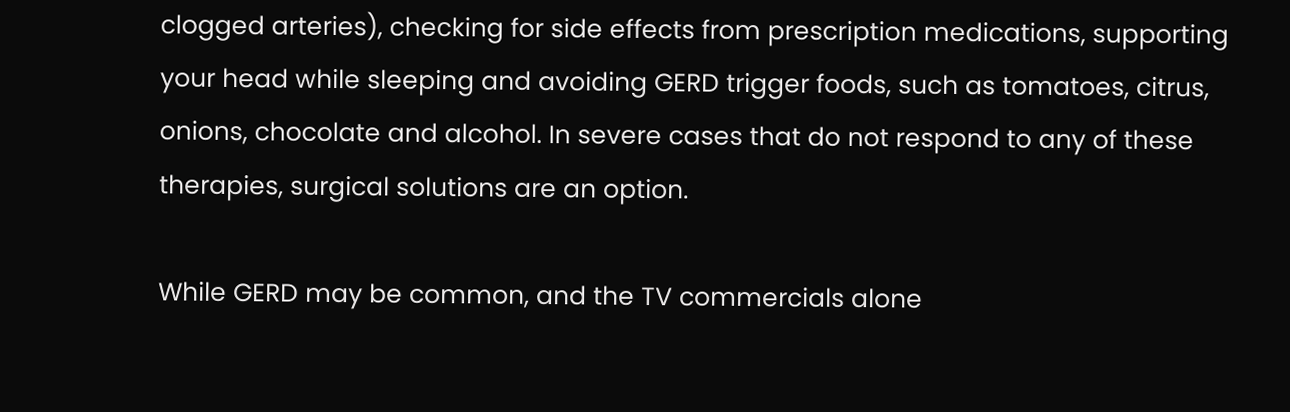clogged arteries), checking for side effects from prescription medications, supporting your head while sleeping and avoiding GERD trigger foods, such as tomatoes, citrus, onions, chocolate and alcohol. In severe cases that do not respond to any of these therapies, surgical solutions are an option.

While GERD may be common, and the TV commercials alone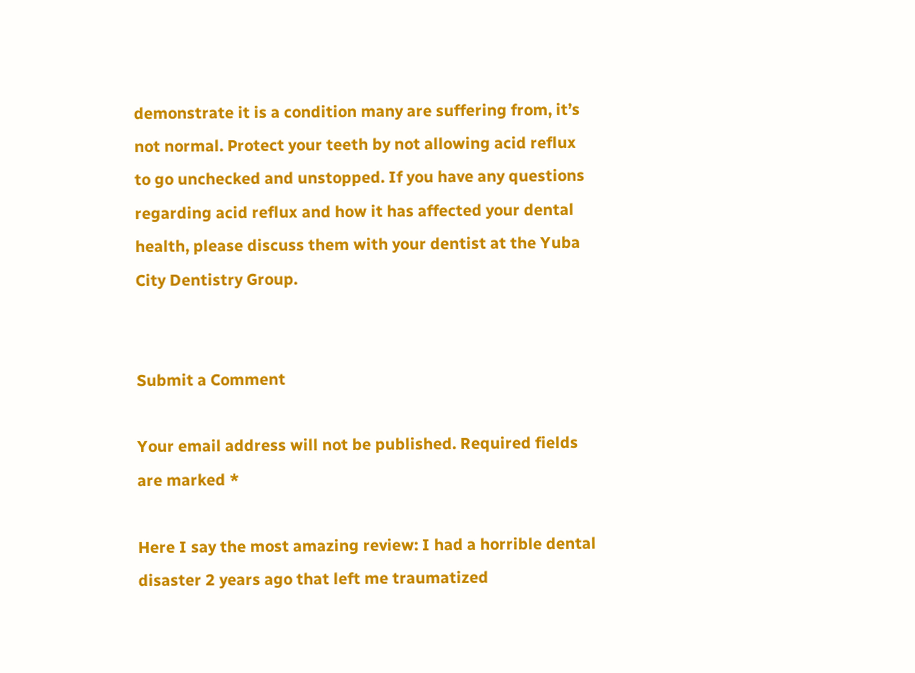demonstrate it is a condition many are suffering from, it’s not normal. Protect your teeth by not allowing acid reflux to go unchecked and unstopped. If you have any questions regarding acid reflux and how it has affected your dental health, please discuss them with your dentist at the Yuba City Dentistry Group.


Submit a Comment

Your email address will not be published. Required fields are marked *

Here I say the most amazing review: I had a horrible dental disaster 2 years ago that left me traumatized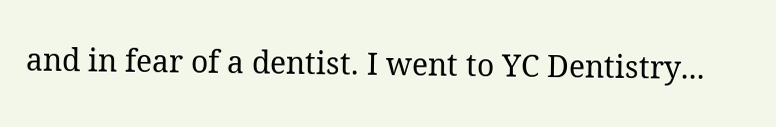and in fear of a dentist. I went to YC Dentistry...